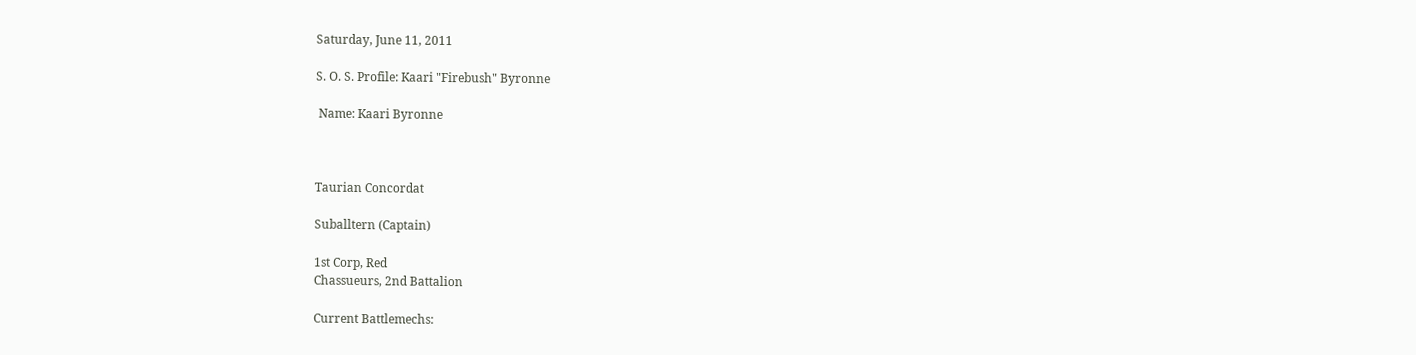Saturday, June 11, 2011

S. O. S. Profile: Kaari "Firebush" Byronne

 Name: Kaari Byronne



Taurian Concordat

Suballtern (Captain)

1st Corp, Red
Chassueurs, 2nd Battalion

Current Battlemechs: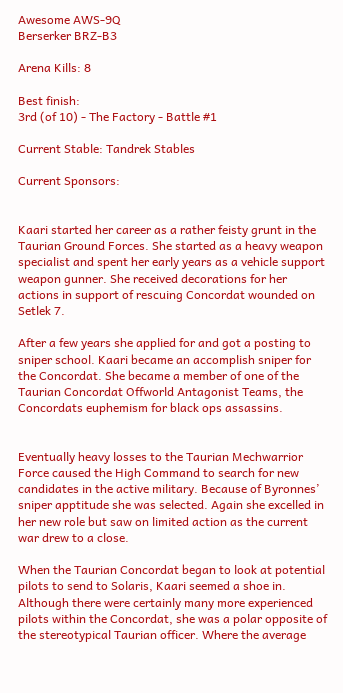Awesome AWS-9Q
Berserker BRZ-B3

Arena Kills: 8

Best finish:
3rd (of 10) - The Factory - Battle #1

Current Stable: Tandrek Stables

Current Sponsors:


Kaari started her career as a rather feisty grunt in the Taurian Ground Forces. She started as a heavy weapon specialist and spent her early years as a vehicle support weapon gunner. She received decorations for her actions in support of rescuing Concordat wounded on Setlek 7.

After a few years she applied for and got a posting to sniper school. Kaari became an accomplish sniper for the Concordat. She became a member of one of the Taurian Concordat Offworld Antagonist Teams, the Concordats euphemism for black ops assassins.


Eventually heavy losses to the Taurian Mechwarrior Force caused the High Command to search for new candidates in the active military. Because of Byronnes’ sniper apptitude she was selected. Again she excelled in her new role but saw on limited action as the current war drew to a close.

When the Taurian Concordat began to look at potential pilots to send to Solaris, Kaari seemed a shoe in. Although there were certainly many more experienced pilots within the Concordat, she was a polar opposite of the stereotypical Taurian officer. Where the average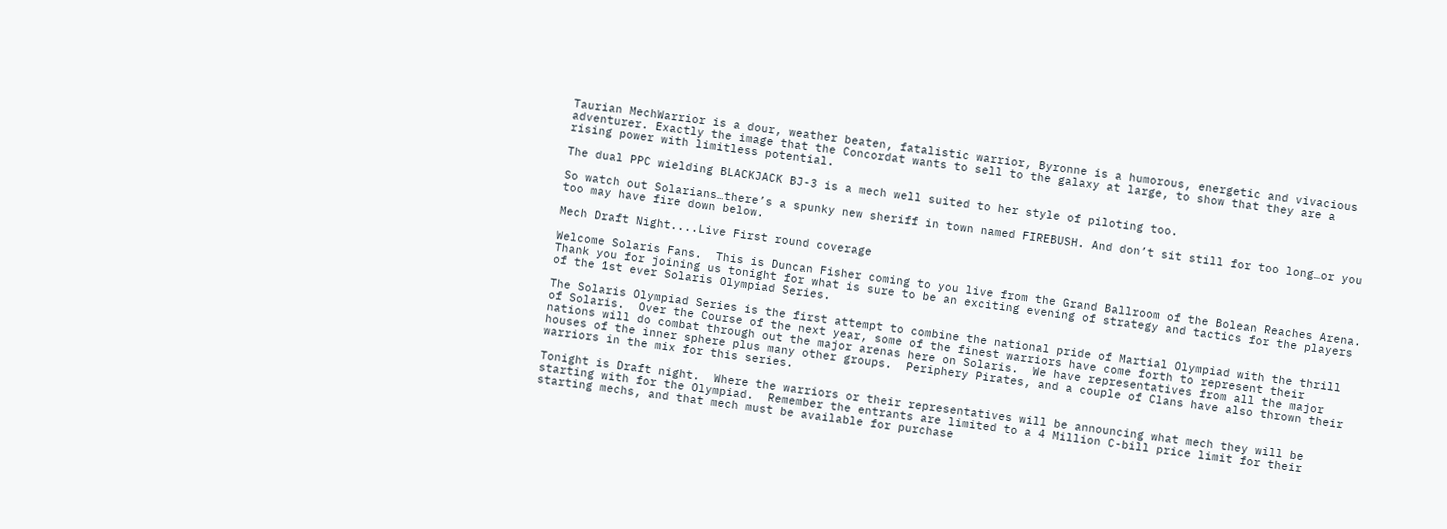Taurian MechWarrior is a dour, weather beaten, fatalistic warrior, Byronne is a humorous, energetic and vivacious adventurer. Exactly the image that the Concordat wants to sell to the galaxy at large, to show that they are a rising power with limitless potential.

The dual PPC wielding BLACKJACK BJ-3 is a mech well suited to her style of piloting too.

So watch out Solarians…there’s a spunky new sheriff in town named FIREBUSH. And don’t sit still for too long…or you too may have fire down below.

Mech Draft Night....Live First round coverage

Welcome Solaris Fans.  This is Duncan Fisher coming to you live from the Grand Ballroom of the Bolean Reaches Arena.  Thank you for joining us tonight for what is sure to be an exciting evening of strategy and tactics for the players of the 1st ever Solaris Olympiad Series.

The Solaris Olympiad Series is the first attempt to combine the national pride of Martial Olympiad with the thrill of Solaris.  Over the Course of the next year, some of the finest warriors have come forth to represent their nations will do combat through out the major arenas here on Solaris.  We have representatives from all the major houses of the inner sphere plus many other groups.  Periphery Pirates, and a couple of Clans have also thrown their warriors in the mix for this series.

Tonight is Draft night.  Where the warriors or their representatives will be announcing what mech they will be starting with for the Olympiad.  Remember the entrants are limited to a 4 Million C-bill price limit for their starting mechs, and that mech must be available for purchase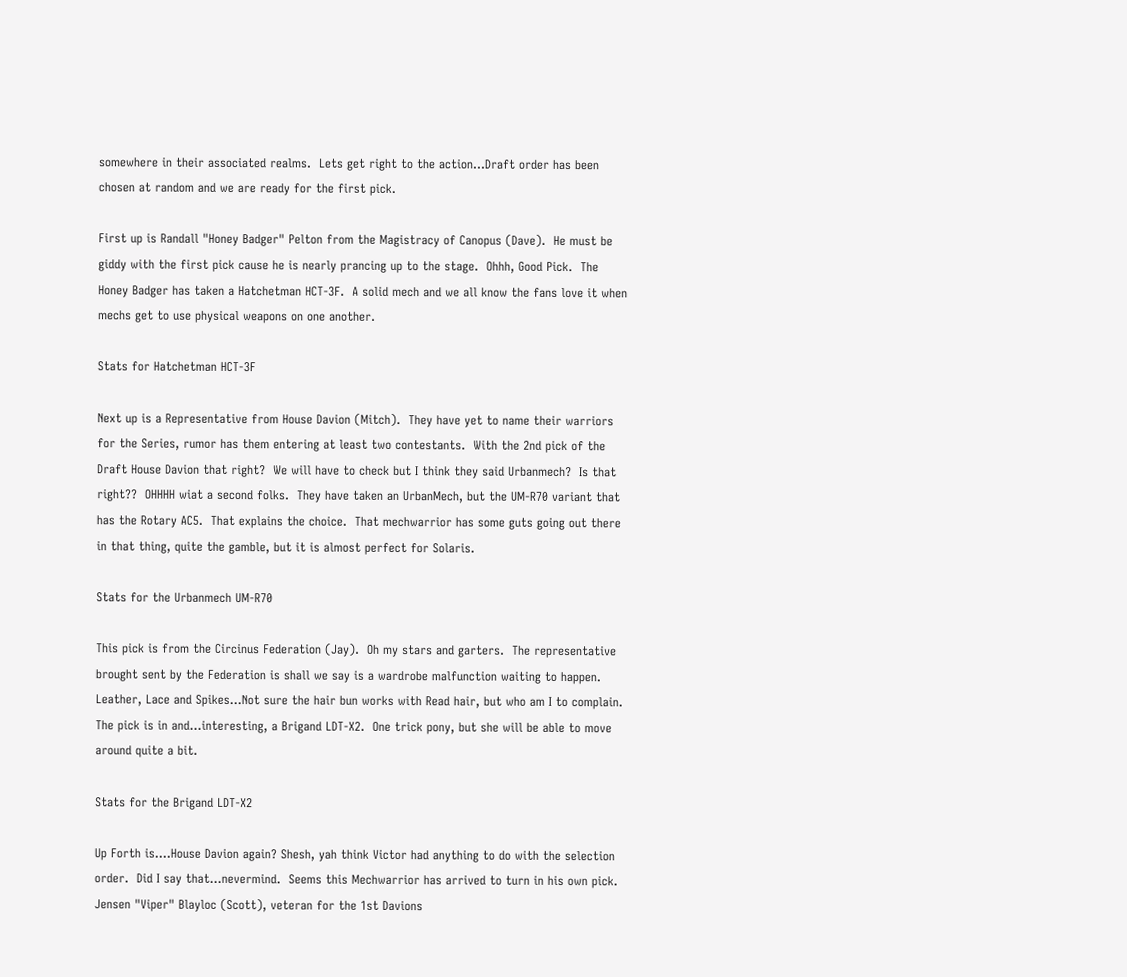somewhere in their associated realms.  Lets get right to the action...Draft order has been chosen at random and we are ready for the first pick.

First up is Randall "Honey Badger" Pelton from the Magistracy of Canopus (Dave).  He must be giddy with the first pick cause he is nearly prancing up to the stage.  Ohhh, Good Pick.  The Honey Badger has taken a Hatchetman HCT-3F.  A solid mech and we all know the fans love it when mechs get to use physical weapons on one another.

Stats for Hatchetman HCT-3F

Next up is a Representative from House Davion (Mitch).  They have yet to name their warriors for the Series, rumor has them entering at least two contestants.  With the 2nd pick of the Draft House Davion that right?  We will have to check but I think they said Urbanmech?  Is that right??  OHHHH wiat a second folks.  They have taken an UrbanMech, but the UM-R70 variant that has the Rotary AC5.  That explains the choice.  That mechwarrior has some guts going out there in that thing, quite the gamble, but it is almost perfect for Solaris.

Stats for the Urbanmech UM-R70

This pick is from the Circinus Federation (Jay).  Oh my stars and garters.  The representative brought sent by the Federation is shall we say is a wardrobe malfunction waiting to happen.  Leather, Lace and Spikes...Not sure the hair bun works with Read hair, but who am I to complain.  The pick is in and...interesting, a Brigand LDT-X2.  One trick pony, but she will be able to move around quite a bit.

Stats for the Brigand LDT-X2

Up Forth is....House Davion again? Shesh, yah think Victor had anything to do with the selection order.  Did I say that...nevermind.  Seems this Mechwarrior has arrived to turn in his own pick.  Jensen "Viper" Blayloc (Scott), veteran for the 1st Davions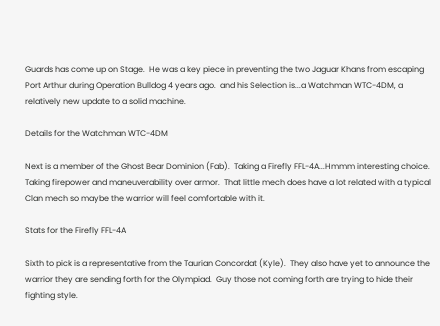Guards has come up on Stage.  He was a key piece in preventing the two Jaguar Khans from escaping Port Arthur during Operation Bulldog 4 years ago.  and his Selection is...a Watchman WTC-4DM, a relatively new update to a solid machine.

Details for the Watchman WTC-4DM

Next is a member of the Ghost Bear Dominion (Fab).  Taking a Firefly FFL-4A...Hmmm interesting choice.  Taking firepower and maneuverability over armor.  That little mech does have a lot related with a typical Clan mech so maybe the warrior will feel comfortable with it.

Stats for the Firefly FFL-4A

Sixth to pick is a representative from the Taurian Concordat (Kyle).  They also have yet to announce the warrior they are sending forth for the Olympiad.  Guy those not coming forth are trying to hide their fighting style.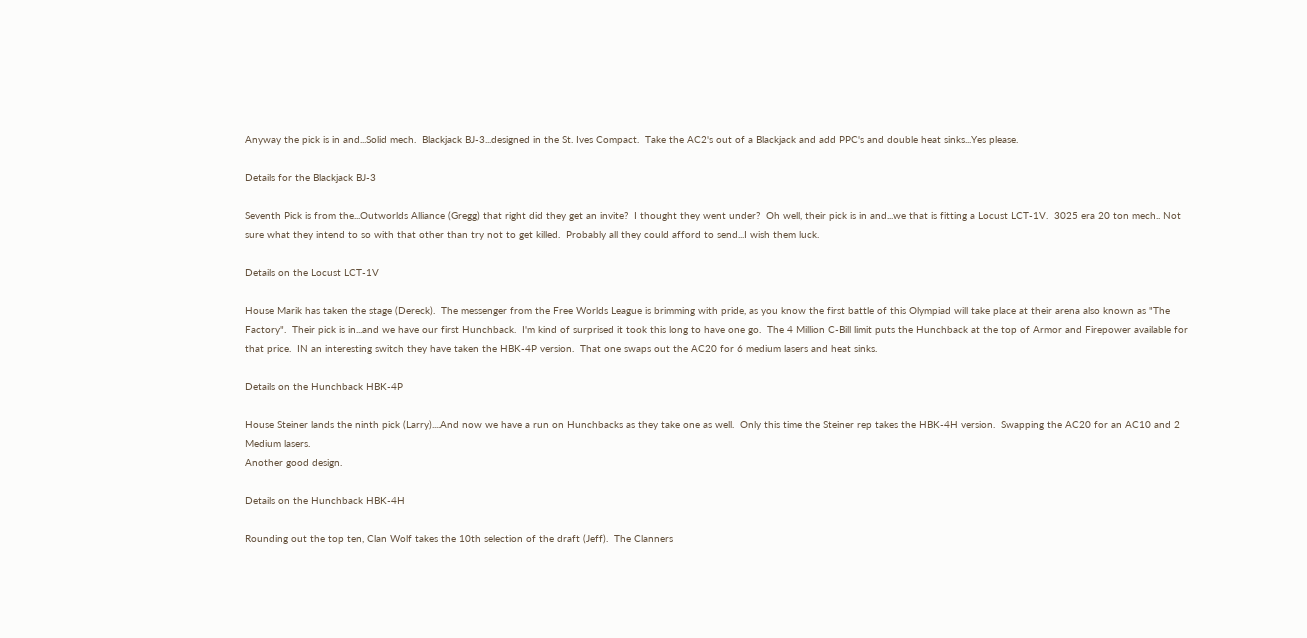Anyway the pick is in and...Solid mech.  Blackjack BJ-3...designed in the St. Ives Compact.  Take the AC2's out of a Blackjack and add PPC's and double heat sinks...Yes please.

Details for the Blackjack BJ-3

Seventh Pick is from the...Outworlds Alliance (Gregg) that right did they get an invite?  I thought they went under?  Oh well, their pick is in and...we that is fitting a Locust LCT-1V.  3025 era 20 ton mech.. Not sure what they intend to so with that other than try not to get killed.  Probably all they could afford to send...I wish them luck.

Details on the Locust LCT-1V

House Marik has taken the stage (Dereck).  The messenger from the Free Worlds League is brimming with pride, as you know the first battle of this Olympiad will take place at their arena also known as "The Factory".  Their pick is in...and we have our first Hunchback.  I'm kind of surprised it took this long to have one go.  The 4 Million C-Bill limit puts the Hunchback at the top of Armor and Firepower available for that price.  IN an interesting switch they have taken the HBK-4P version.  That one swaps out the AC20 for 6 medium lasers and heat sinks.

Details on the Hunchback HBK-4P

House Steiner lands the ninth pick (Larry)....And now we have a run on Hunchbacks as they take one as well.  Only this time the Steiner rep takes the HBK-4H version.  Swapping the AC20 for an AC10 and 2 Medium lasers.
Another good design.

Details on the Hunchback HBK-4H

Rounding out the top ten, Clan Wolf takes the 10th selection of the draft (Jeff).  The Clanners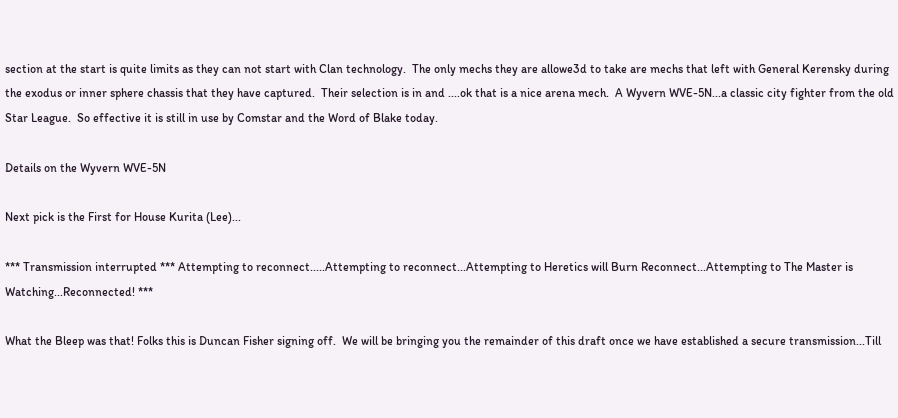section at the start is quite limits as they can not start with Clan technology.  The only mechs they are allowe3d to take are mechs that left with General Kerensky during the exodus or inner sphere chassis that they have captured.  Their selection is in and ....ok that is a nice arena mech.  A Wyvern WVE-5N...a classic city fighter from the old Star League.  So effective it is still in use by Comstar and the Word of Blake today.

Details on the Wyvern WVE-5N

Next pick is the First for House Kurita (Lee)...

*** Transmission interrupted *** Attempting to reconnect.....Attempting to reconnect...Attempting to Heretics will Burn Reconnect...Attempting to The Master is Watching...Reconnected! ***

What the Bleep was that! Folks this is Duncan Fisher signing off.  We will be bringing you the remainder of this draft once we have established a secure transmission...Till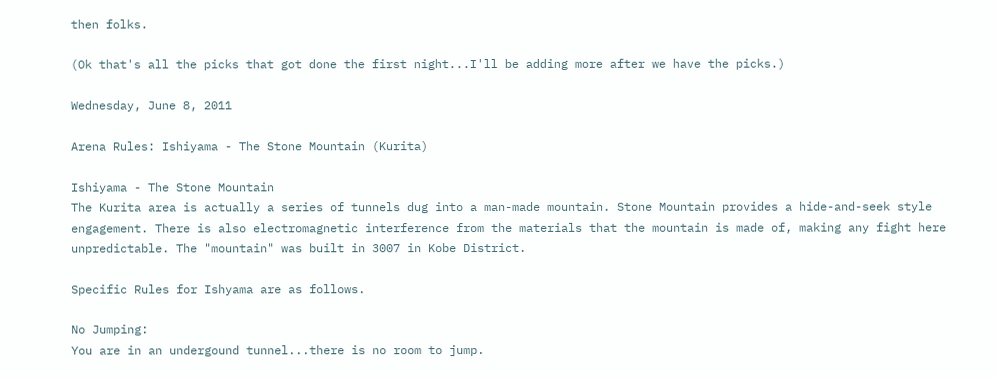then folks.

(Ok that's all the picks that got done the first night...I'll be adding more after we have the picks.)

Wednesday, June 8, 2011

Arena Rules: Ishiyama - The Stone Mountain (Kurita)

Ishiyama - The Stone Mountain
The Kurita area is actually a series of tunnels dug into a man-made mountain. Stone Mountain provides a hide-and-seek style engagement. There is also electromagnetic interference from the materials that the mountain is made of, making any fight here unpredictable. The "mountain" was built in 3007 in Kobe District.

Specific Rules for Ishyama are as follows.

No Jumping:
You are in an undergound tunnel...there is no room to jump.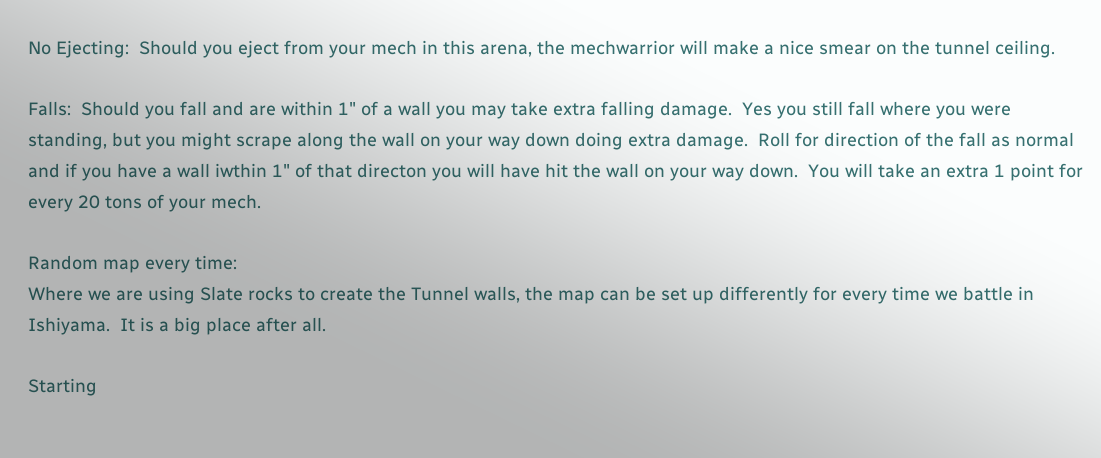No Ejecting:  Should you eject from your mech in this arena, the mechwarrior will make a nice smear on the tunnel ceiling.

Falls:  Should you fall and are within 1" of a wall you may take extra falling damage.  Yes you still fall where you were standing, but you might scrape along the wall on your way down doing extra damage.  Roll for direction of the fall as normal and if you have a wall iwthin 1" of that directon you will have hit the wall on your way down.  You will take an extra 1 point for every 20 tons of your mech.

Random map every time:
Where we are using Slate rocks to create the Tunnel walls, the map can be set up differently for every time we battle in Ishiyama.  It is a big place after all.

Starting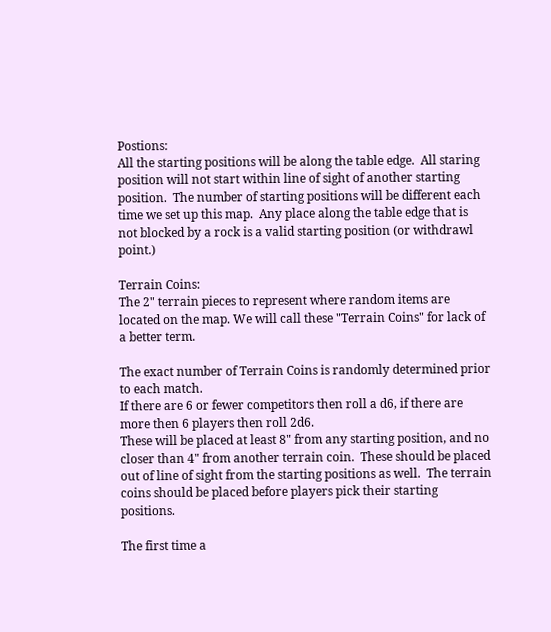Postions:
All the starting positions will be along the table edge.  All staring position will not start within line of sight of another starting position.  The number of starting positions will be different each time we set up this map.  Any place along the table edge that is not blocked by a rock is a valid starting position (or withdrawl point.)

Terrain Coins:
The 2" terrain pieces to represent where random items are located on the map. We will call these "Terrain Coins" for lack of a better term.

The exact number of Terrain Coins is randomly determined prior to each match.
If there are 6 or fewer competitors then roll a d6, if there are more then 6 players then roll 2d6.
These will be placed at least 8" from any starting position, and no closer than 4" from another terrain coin.  These should be placed out of line of sight from the starting positions as well.  The terrain coins should be placed before players pick their starting positions.

The first time a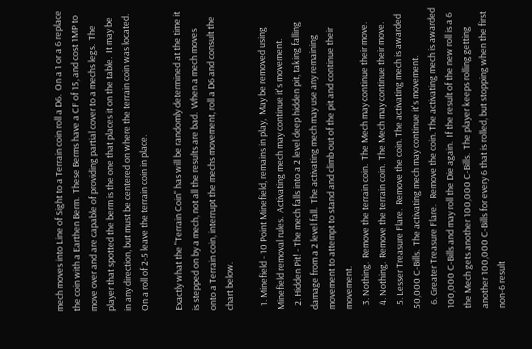mech moves into Line of Sight to a Terrain coin roll a D6.  On a 1 or a 6 replace the coin with a Earthen Berm.  These Berms have a CF of 15, and cost 1MP to move over and are capable of providing partial cover to a mechs legs.  The player that spotted the berm is the one that places it on the table.  It may be in any direction, but must be centered on where the terrain coin was located.  On a roll of 2-5 leave the terrain coin in place.

Exactly what the "Terrain Coin" has will be randomly determined at the time it is stepped on by a mech, not all the results are bad.  When a mech moves onto a Terrain coin, interrupt the mechs movement, roll a D6 and consult the chart below.

  1. Minefield - 10 Point Minefield, remains in play,  May be removed using Minefield removal rules.  Activating mech may continue it's movement.
  2. Hidden Pit! - The mech falls into a 2 level deep hidden pit, taking falling damage from a 2 level fall.  The activating mech may use any remaining movement to attempt to stand and climb out of the pit and continue their movement.
  3. Nothing.  Remove the terrain coin.  The Mech may continue their move.
  4. Nothing.  Remove the terrain coin.  The Mech may continue their move.
  5. Lesser Treasure Flare.  Remove the coin. The activating mech is awarded 50,000 C-Bills.  The activating mech may continue it's movement.
  6. Greater Treasure Flare.   Remove the coin. The activating mech is awarded 100,000 C-Bills and may roll the Die again.  If the result of the new roll is a 6 the Mech gets another 100,000 C-Bills.  The player keeps rolling getting another 100,000 C-Bills for every 6 that is rolled, but stopping when the first non-6 result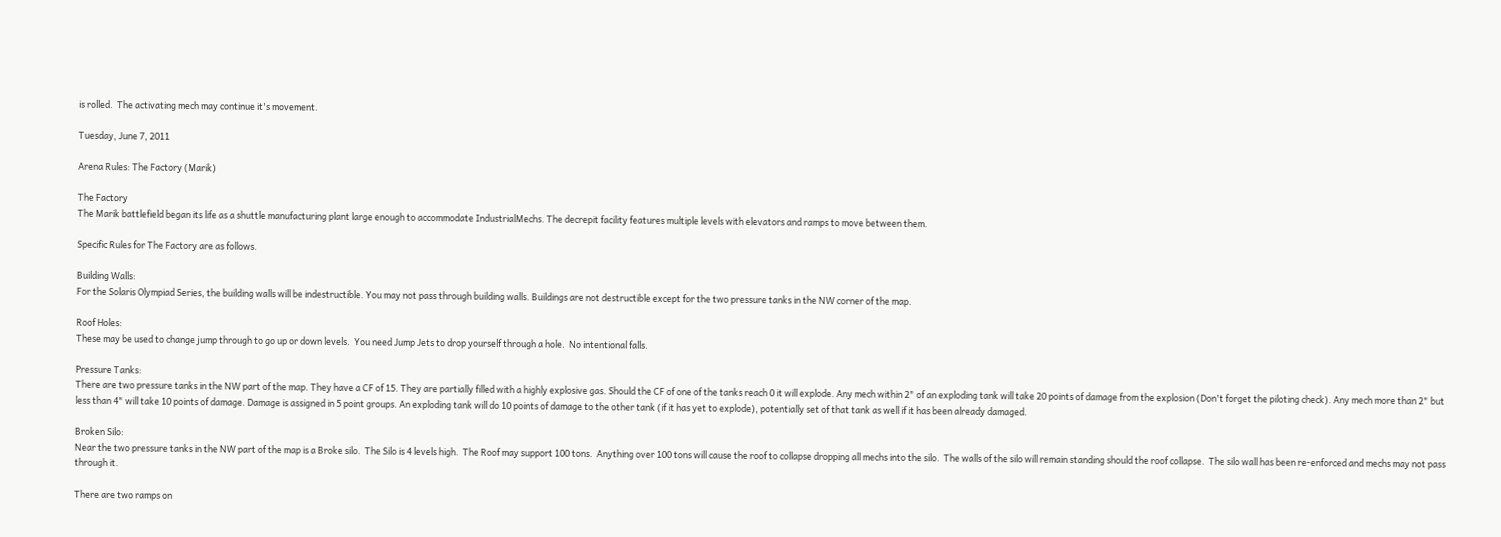is rolled.  The activating mech may continue it's movement.

Tuesday, June 7, 2011

Arena Rules: The Factory (Marik)

The Factory
The Marik battlefield began its life as a shuttle manufacturing plant large enough to accommodate IndustrialMechs. The decrepit facility features multiple levels with elevators and ramps to move between them.

Specific Rules for The Factory are as follows.

Building Walls:
For the Solaris Olympiad Series, the building walls will be indestructible. You may not pass through building walls. Buildings are not destructible except for the two pressure tanks in the NW corner of the map.

Roof Holes:
These may be used to change jump through to go up or down levels.  You need Jump Jets to drop yourself through a hole.  No intentional falls.

Pressure Tanks:
There are two pressure tanks in the NW part of the map. They have a CF of 15. They are partially filled with a highly explosive gas. Should the CF of one of the tanks reach 0 it will explode. Any mech within 2" of an exploding tank will take 20 points of damage from the explosion (Don't forget the piloting check). Any mech more than 2" but less than 4" will take 10 points of damage. Damage is assigned in 5 point groups. An exploding tank will do 10 points of damage to the other tank (if it has yet to explode), potentially set of that tank as well if it has been already damaged.

Broken Silo:
Near the two pressure tanks in the NW part of the map is a Broke silo.  The Silo is 4 levels high.  The Roof may support 100 tons.  Anything over 100 tons will cause the roof to collapse dropping all mechs into the silo.  The walls of the silo will remain standing should the roof collapse.  The silo wall has been re-enforced and mechs may not pass through it.

There are two ramps on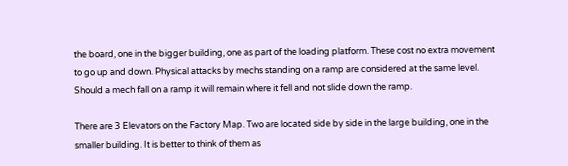the board, one in the bigger building, one as part of the loading platform. These cost no extra movement to go up and down. Physical attacks by mechs standing on a ramp are considered at the same level. Should a mech fall on a ramp it will remain where it fell and not slide down the ramp.

There are 3 Elevators on the Factory Map. Two are located side by side in the large building, one in the smaller building. It is better to think of them as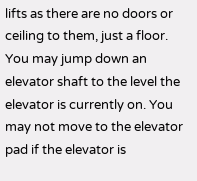lifts as there are no doors or ceiling to them, just a floor. You may jump down an elevator shaft to the level the elevator is currently on. You may not move to the elevator pad if the elevator is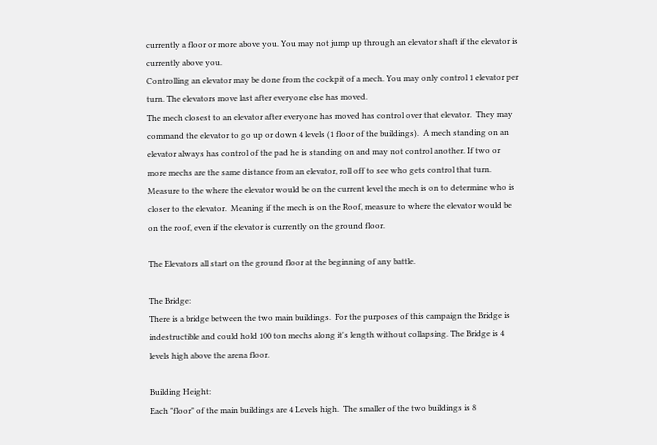currently a floor or more above you. You may not jump up through an elevator shaft if the elevator is currently above you.
Controlling an elevator may be done from the cockpit of a mech. You may only control 1 elevator per turn. The elevators move last after everyone else has moved.
The mech closest to an elevator after everyone has moved has control over that elevator.  They may command the elevator to go up or down 4 levels (1 floor of the buildings).  A mech standing on an elevator always has control of the pad he is standing on and may not control another. If two or more mechs are the same distance from an elevator, roll off to see who gets control that turn.  Measure to the where the elevator would be on the current level the mech is on to determine who is closer to the elevator.  Meaning if the mech is on the Roof, measure to where the elevator would be on the roof, even if the elevator is currently on the ground floor.

The Elevators all start on the ground floor at the beginning of any battle.

The Bridge:
There is a bridge between the two main buildings.  For the purposes of this campaign the Bridge is indestructible and could hold 100 ton mechs along it's length without collapsing. The Bridge is 4 levels high above the arena floor.

Building Height:
Each "floor" of the main buildings are 4 Levels high.  The smaller of the two buildings is 8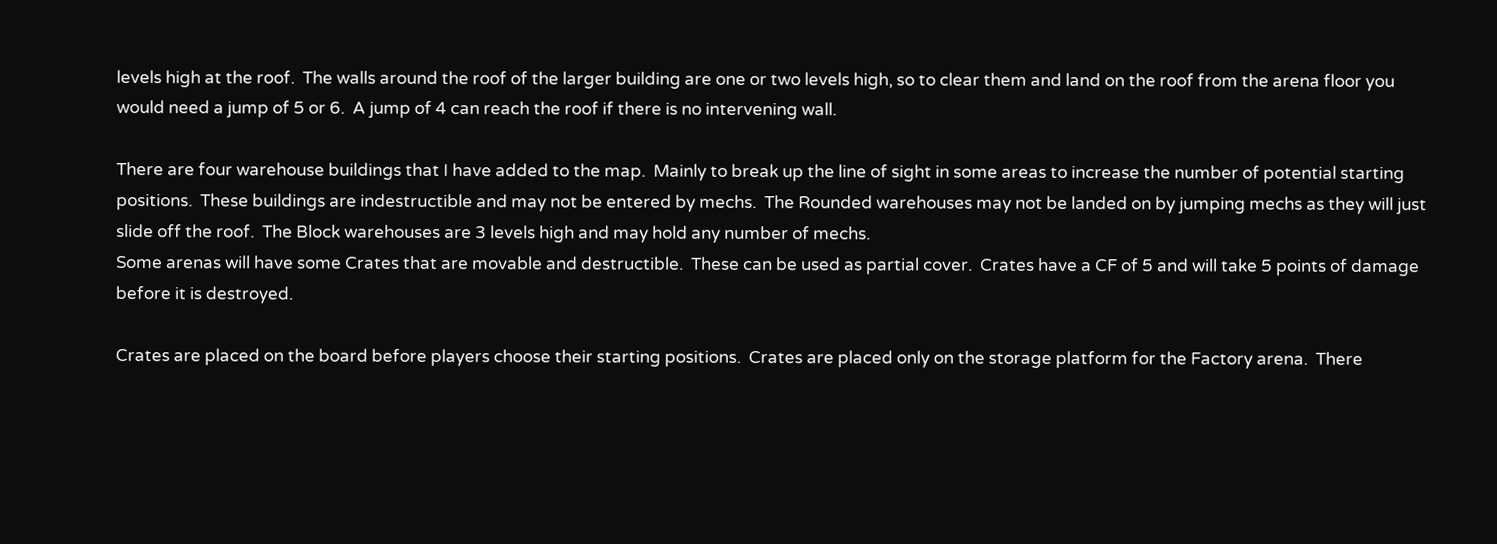levels high at the roof.  The walls around the roof of the larger building are one or two levels high, so to clear them and land on the roof from the arena floor you would need a jump of 5 or 6.  A jump of 4 can reach the roof if there is no intervening wall.

There are four warehouse buildings that I have added to the map.  Mainly to break up the line of sight in some areas to increase the number of potential starting positions.  These buildings are indestructible and may not be entered by mechs.  The Rounded warehouses may not be landed on by jumping mechs as they will just slide off the roof.  The Block warehouses are 3 levels high and may hold any number of mechs.
Some arenas will have some Crates that are movable and destructible.  These can be used as partial cover.  Crates have a CF of 5 and will take 5 points of damage before it is destroyed.

Crates are placed on the board before players choose their starting positions.  Crates are placed only on the storage platform for the Factory arena.  There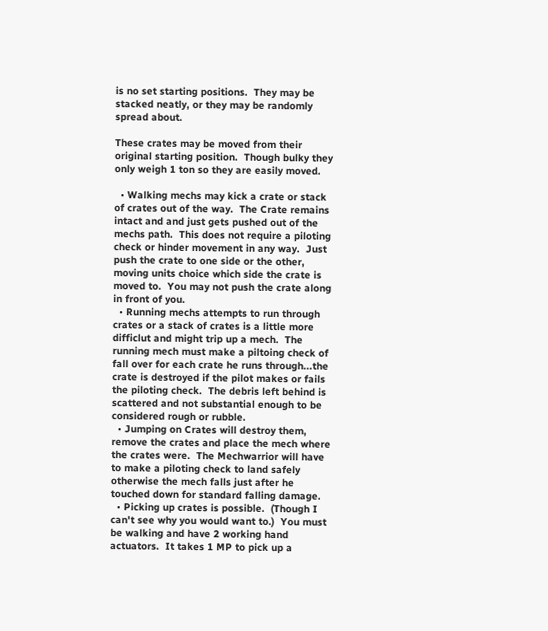is no set starting positions.  They may be stacked neatly, or they may be randomly spread about.

These crates may be moved from their original starting position.  Though bulky they only weigh 1 ton so they are easily moved.

  • Walking mechs may kick a crate or stack of crates out of the way.  The Crate remains intact and and just gets pushed out of the mechs path.  This does not require a piloting check or hinder movement in any way.  Just push the crate to one side or the other, moving units choice which side the crate is moved to.  You may not push the crate along in front of you.
  • Running mechs attempts to run through crates or a stack of crates is a little more difficlut and might trip up a mech.  The running mech must make a piltoing check of fall over for each crate he runs through...the crate is destroyed if the pilot makes or fails the piloting check.  The debris left behind is scattered and not substantial enough to be considered rough or rubble.
  • Jumping on Crates will destroy them, remove the crates and place the mech where the crates were.  The Mechwarrior will have to make a piloting check to land safely otherwise the mech falls just after he touched down for standard falling damage.
  • Picking up crates is possible.  (Though I can't see why you would want to.)  You must be walking and have 2 working hand actuators.  It takes 1 MP to pick up a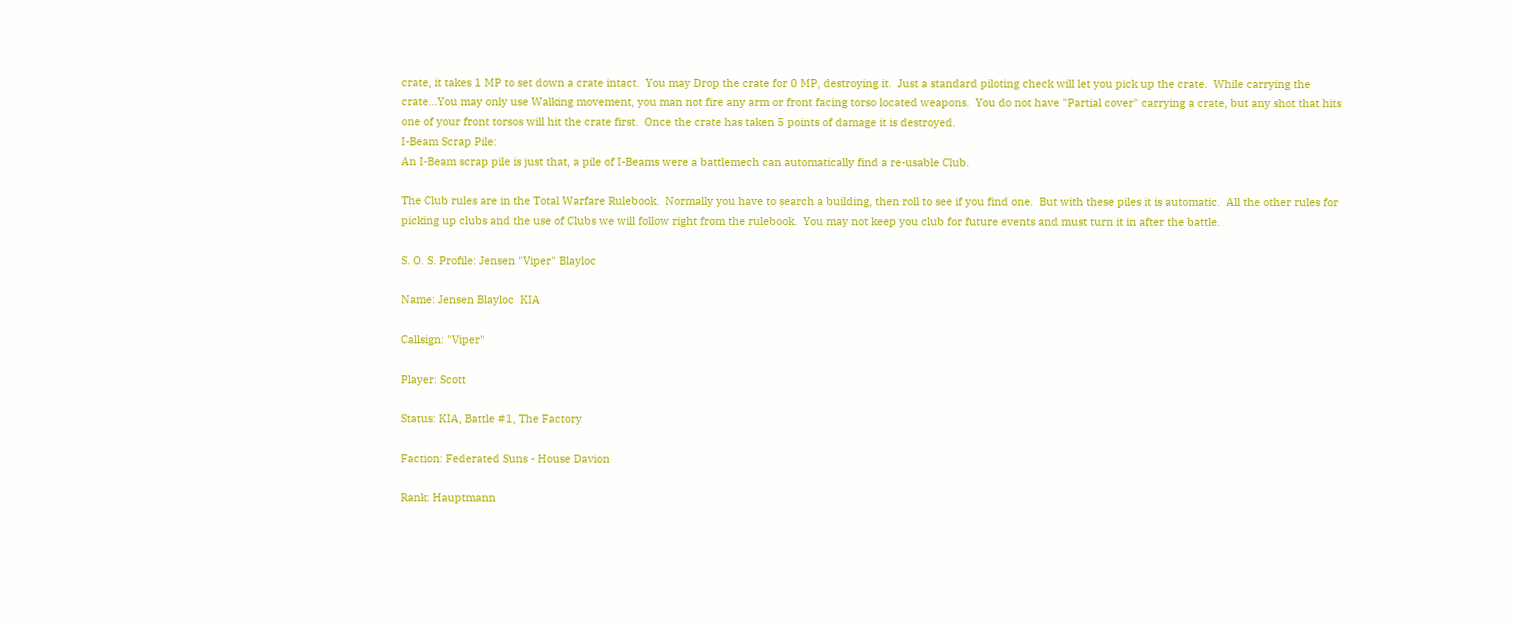crate, it takes 1 MP to set down a crate intact.  You may Drop the crate for 0 MP, destroying it.  Just a standard piloting check will let you pick up the crate.  While carrying the crate...You may only use Walking movement, you man not fire any arm or front facing torso located weapons.  You do not have "Partial cover" carrying a crate, but any shot that hits one of your front torsos will hit the crate first.  Once the crate has taken 5 points of damage it is destroyed.
I-Beam Scrap Pile:
An I-Beam scrap pile is just that, a pile of I-Beams were a battlemech can automatically find a re-usable Club.

The Club rules are in the Total Warfare Rulebook.  Normally you have to search a building, then roll to see if you find one.  But with these piles it is automatic.  All the other rules for picking up clubs and the use of Clubs we will follow right from the rulebook.  You may not keep you club for future events and must turn it in after the battle.

S. O. S. Profile: Jensen "Viper" Blayloc

Name: Jensen Blayloc  KIA

Callsign: "Viper"

Player: Scott

Status: KIA, Battle #1, The Factory

Faction: Federated Suns - House Davion

Rank: Hauptmann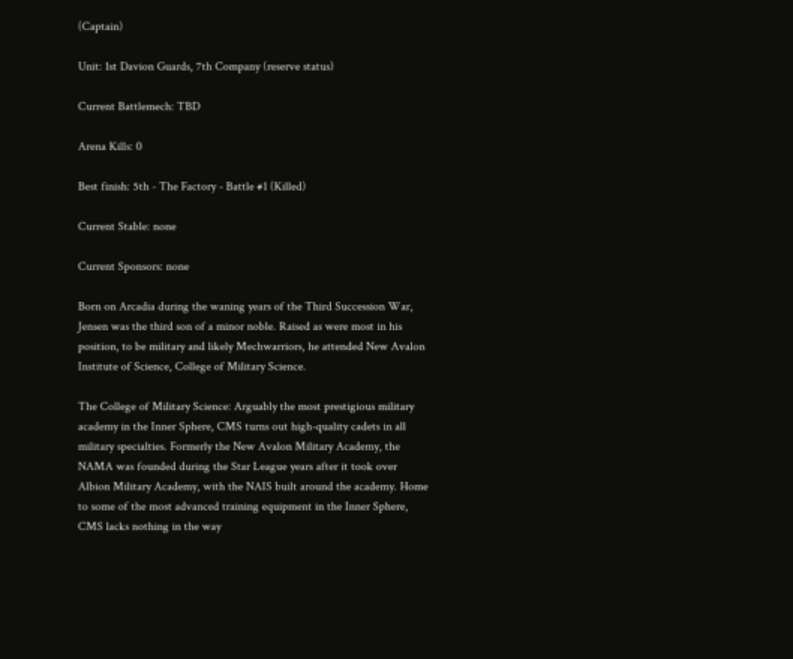(Captain)

Unit: 1st Davion Guards, 7th Company (reserve status)

Current Battlemech: TBD

Arena Kills: 0

Best finish: 5th - The Factory - Battle #1 (Killed)

Current Stable: none

Current Sponsors: none

Born on Arcadia during the waning years of the Third Succession War, Jensen was the third son of a minor noble. Raised as were most in his position, to be military and likely Mechwarriors, he attended New Avalon Institute of Science, College of Military Science.

The College of Military Science: Arguably the most prestigious military academy in the Inner Sphere, CMS turns out high-quality cadets in all military specialties. Formerly the New Avalon Military Academy, the NAMA was founded during the Star League years after it took over Albion Military Academy, with the NAIS built around the academy. Home to some of the most advanced training equipment in the Inner Sphere, CMS lacks nothing in the way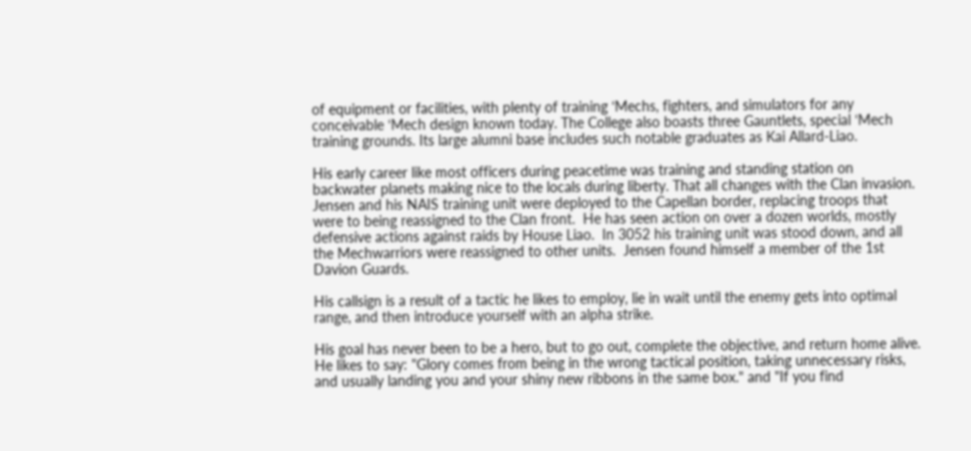of equipment or facilities, with plenty of training ‘Mechs, fighters, and simulators for any conceivable ‘Mech design known today. The College also boasts three Gauntlets, special ‘Mech training grounds. Its large alumni base includes such notable graduates as Kai Allard-Liao.

His early career like most officers during peacetime was training and standing station on backwater planets making nice to the locals during liberty. That all changes with the Clan invasion. Jensen and his NAIS training unit were deployed to the Capellan border, replacing troops that were to being reassigned to the Clan front.  He has seen action on over a dozen worlds, mostly defensive actions against raids by House Liao.  In 3052 his training unit was stood down, and all the Mechwarriors were reassigned to other units.  Jensen found himself a member of the 1st Davion Guards.

His callsign is a result of a tactic he likes to employ, lie in wait until the enemy gets into optimal range, and then introduce yourself with an alpha strike.

His goal has never been to be a hero, but to go out, complete the objective, and return home alive. He likes to say: "Glory comes from being in the wrong tactical position, taking unnecessary risks, and usually landing you and your shiny new ribbons in the same box." and "If you find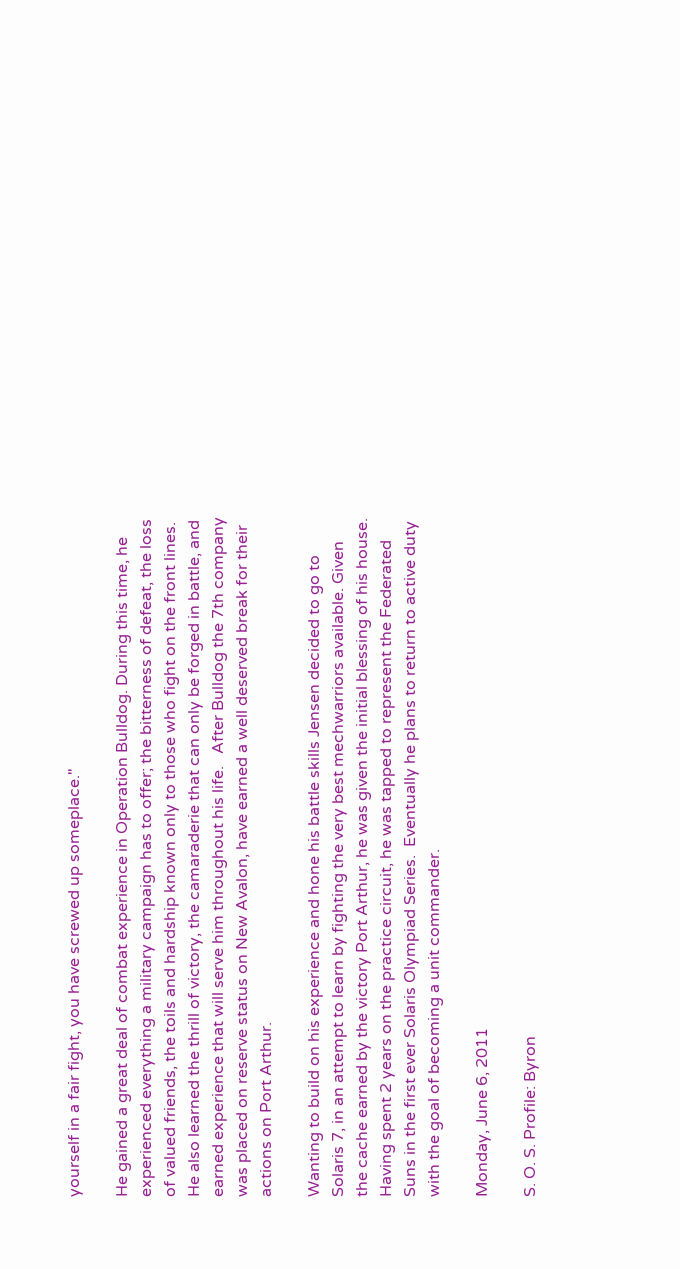yourself in a fair fight, you have screwed up someplace."

He gained a great deal of combat experience in Operation Bulldog. During this time, he experienced everything a military campaign has to offer; the bitterness of defeat, the loss of valued friends, the toils and hardship known only to those who fight on the front lines. He also learned the thrill of victory, the camaraderie that can only be forged in battle, and earned experience that will serve him throughout his life.   After Bulldog the 7th company was placed on reserve status on New Avalon, have earned a well deserved break for their actions on Port Arthur.

Wanting to build on his experience and hone his battle skills Jensen decided to go to Solaris 7, in an attempt to learn by fighting the very best mechwarriors available. Given the cache earned by the victory Port Arthur, he was given the initial blessing of his house. Having spent 2 years on the practice circuit, he was tapped to represent the Federated Suns in the first ever Solaris Olympiad Series.  Eventually he plans to return to active duty with the goal of becoming a unit commander.

Monday, June 6, 2011

S. O. S. Profile: Byron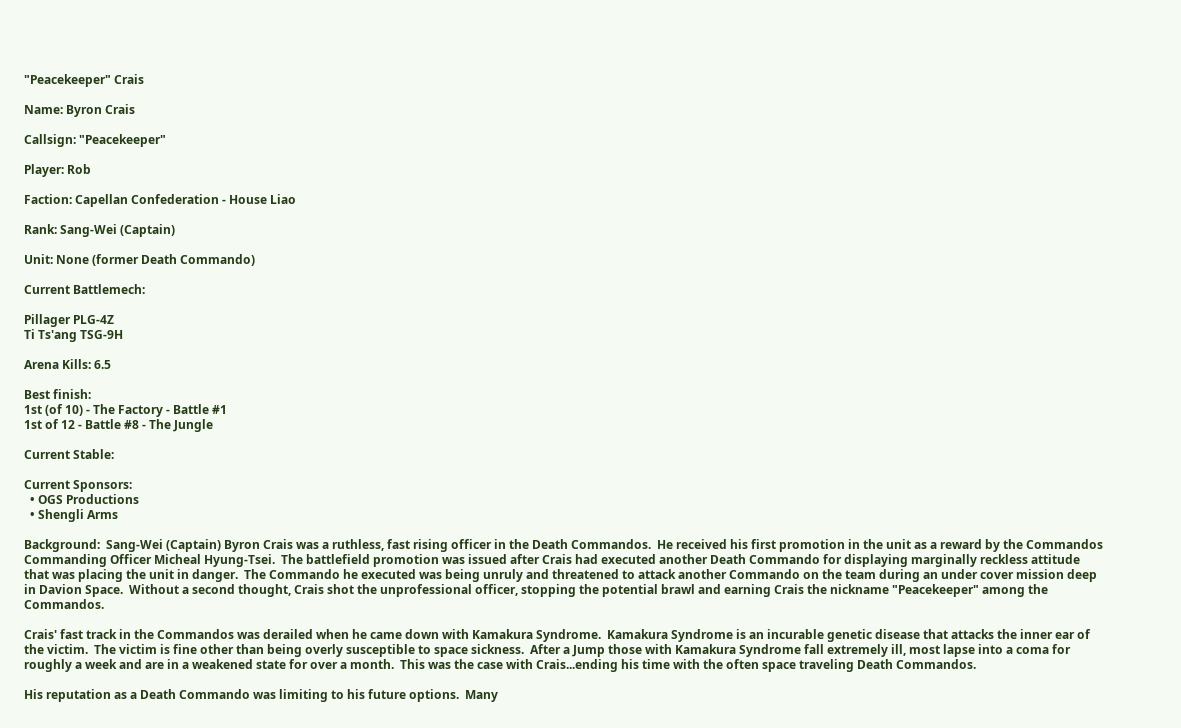"Peacekeeper" Crais

Name: Byron Crais

Callsign: "Peacekeeper"

Player: Rob

Faction: Capellan Confederation - House Liao

Rank: Sang-Wei (Captain)

Unit: None (former Death Commando)

Current Battlemech:

Pillager PLG-4Z
Ti Ts'ang TSG-9H

Arena Kills: 6.5

Best finish:
1st (of 10) - The Factory - Battle #1
1st of 12 - Battle #8 - The Jungle

Current Stable:

Current Sponsors:
  • OGS Productions
  • Shengli Arms

Background:  Sang-Wei (Captain) Byron Crais was a ruthless, fast rising officer in the Death Commandos.  He received his first promotion in the unit as a reward by the Commandos Commanding Officer Micheal Hyung-Tsei.  The battlefield promotion was issued after Crais had executed another Death Commando for displaying marginally reckless attitude that was placing the unit in danger.  The Commando he executed was being unruly and threatened to attack another Commando on the team during an under cover mission deep in Davion Space.  Without a second thought, Crais shot the unprofessional officer, stopping the potential brawl and earning Crais the nickname "Peacekeeper" among the Commandos.

Crais' fast track in the Commandos was derailed when he came down with Kamakura Syndrome.  Kamakura Syndrome is an incurable genetic disease that attacks the inner ear of the victim.  The victim is fine other than being overly susceptible to space sickness.  After a Jump those with Kamakura Syndrome fall extremely ill, most lapse into a coma for roughly a week and are in a weakened state for over a month.  This was the case with Crais...ending his time with the often space traveling Death Commandos.

His reputation as a Death Commando was limiting to his future options.  Many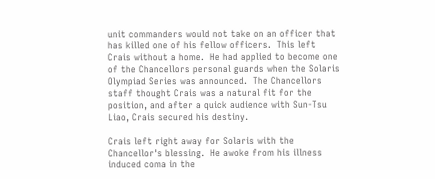unit commanders would not take on an officer that has killed one of his fellow officers.  This left Crais without a home.  He had applied to become one of the Chancellors personal guards when the Solaris Olympiad Series was announced.  The Chancellors staff thought Crais was a natural fit for the position, and after a quick audience with Sun-Tsu Liao, Crais secured his destiny.

Crais left right away for Solaris with the Chancellor's blessing.  He awoke from his illness induced coma in the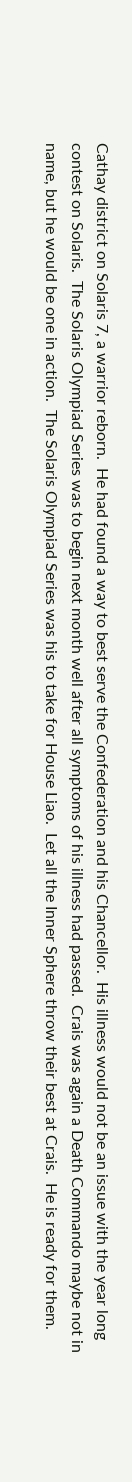Cathay district on Solaris 7, a warrior reborn.  He had found a way to best serve the Confederation and his Chancellor.  His illness would not be an issue with the year long contest on Solaris.  The Solaris Olympiad Series was to begin next month well after all symptoms of his illness had passed.  Crais was again a Death Commando maybe not in name, but he would be one in action.  The Solaris Olympiad Series was his to take for House Liao.  Let all the Inner Sphere throw their best at Crais.  He is ready for them.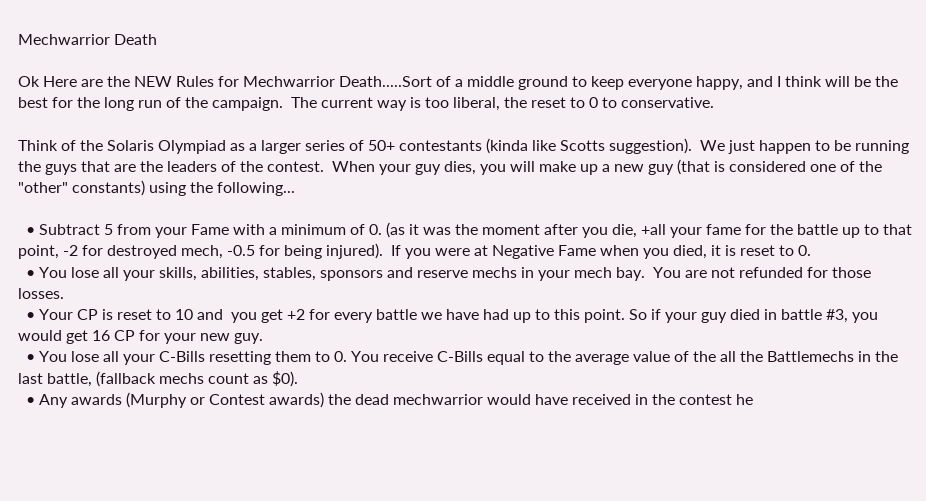Mechwarrior Death

Ok Here are the NEW Rules for Mechwarrior Death.....Sort of a middle ground to keep everyone happy, and I think will be the best for the long run of the campaign.  The current way is too liberal, the reset to 0 to conservative.

Think of the Solaris Olympiad as a larger series of 50+ contestants (kinda like Scotts suggestion).  We just happen to be running the guys that are the leaders of the contest.  When your guy dies, you will make up a new guy (that is considered one of the "other" constants) using the following...

  • Subtract 5 from your Fame with a minimum of 0. (as it was the moment after you die, +all your fame for the battle up to that point, -2 for destroyed mech, -0.5 for being injured).  If you were at Negative Fame when you died, it is reset to 0.
  • You lose all your skills, abilities, stables, sponsors and reserve mechs in your mech bay.  You are not refunded for those losses.
  • Your CP is reset to 10 and  you get +2 for every battle we have had up to this point. So if your guy died in battle #3, you would get 16 CP for your new guy.
  • You lose all your C-Bills resetting them to 0. You receive C-Bills equal to the average value of the all the Battlemechs in the last battle, (fallback mechs count as $0).
  • Any awards (Murphy or Contest awards) the dead mechwarrior would have received in the contest he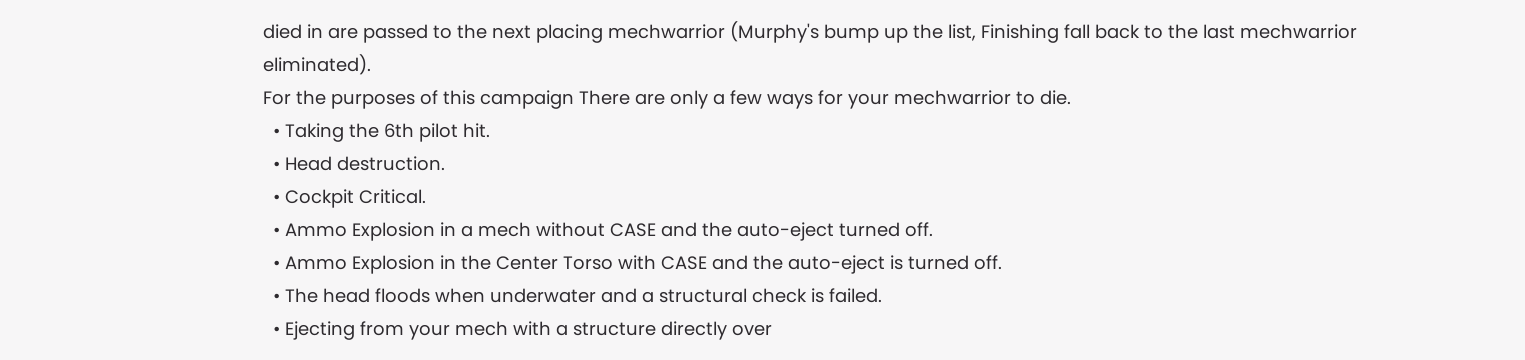died in are passed to the next placing mechwarrior (Murphy's bump up the list, Finishing fall back to the last mechwarrior eliminated).
For the purposes of this campaign There are only a few ways for your mechwarrior to die.
  • Taking the 6th pilot hit.
  • Head destruction.
  • Cockpit Critical.
  • Ammo Explosion in a mech without CASE and the auto-eject turned off.
  • Ammo Explosion in the Center Torso with CASE and the auto-eject is turned off.
  • The head floods when underwater and a structural check is failed.
  • Ejecting from your mech with a structure directly over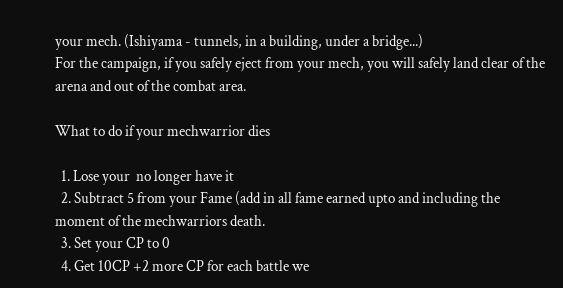your mech. (Ishiyama - tunnels, in a building, under a bridge...)
For the campaign, if you safely eject from your mech, you will safely land clear of the arena and out of the combat area.

What to do if your mechwarrior dies

  1. Lose your  no longer have it
  2. Subtract 5 from your Fame (add in all fame earned upto and including the moment of the mechwarriors death.
  3. Set your CP to 0
  4. Get 10CP +2 more CP for each battle we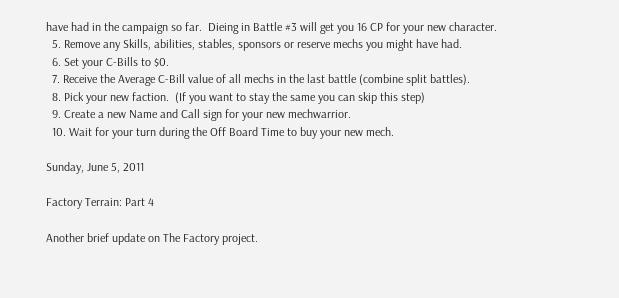have had in the campaign so far.  Dieing in Battle #3 will get you 16 CP for your new character.
  5. Remove any Skills, abilities, stables, sponsors or reserve mechs you might have had.
  6. Set your C-Bills to $0.
  7. Receive the Average C-Bill value of all mechs in the last battle (combine split battles).
  8. Pick your new faction.  (If you want to stay the same you can skip this step)
  9. Create a new Name and Call sign for your new mechwarrior.
  10. Wait for your turn during the Off Board Time to buy your new mech.

Sunday, June 5, 2011

Factory Terrain: Part 4

Another brief update on The Factory project.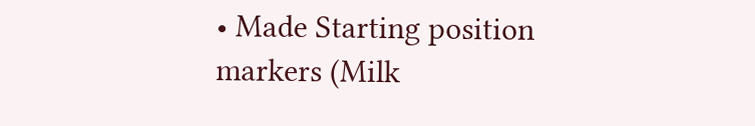• Made Starting position markers (Milk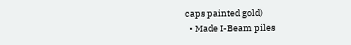caps painted gold)
  • Made I-Beam piles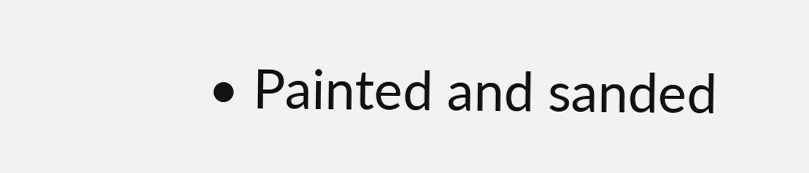• Painted and sanded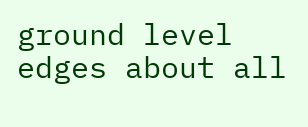ground level edges about all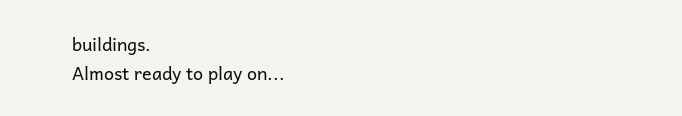buildings.
Almost ready to play on...